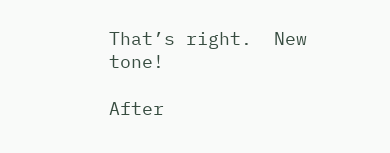That’s right.  New tone!

After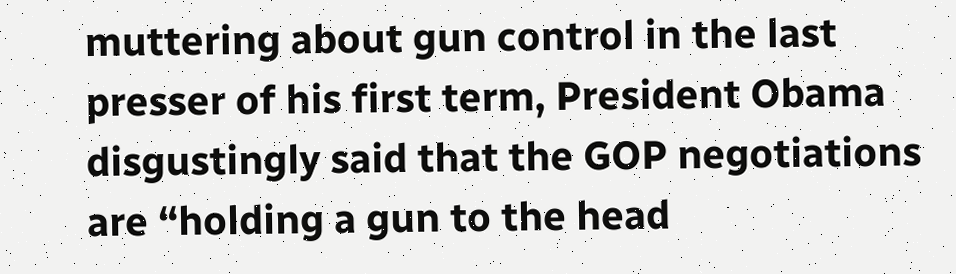muttering about gun control in the last presser of his first term, President Obama disgustingly said that the GOP negotiations are “holding a gun to the head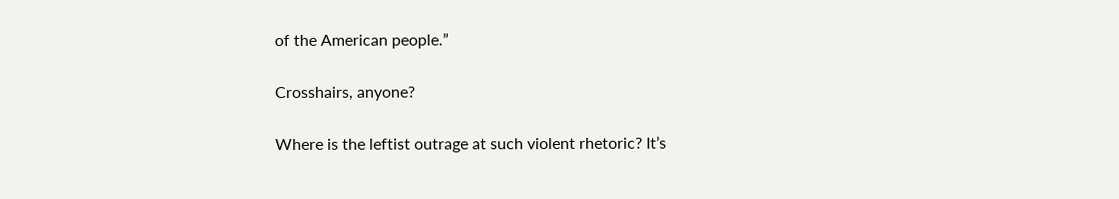of the American people.”

Crosshairs, anyone?

Where is the leftist outrage at such violent rhetoric? It’s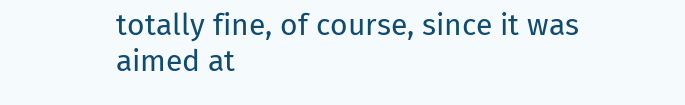totally fine, of course, since it was aimed at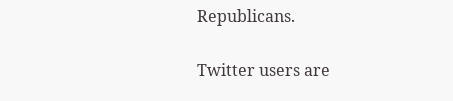Republicans.

Twitter users are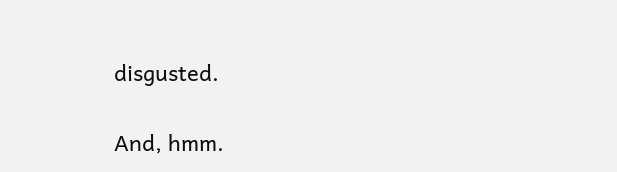disgusted.

And, hmm.